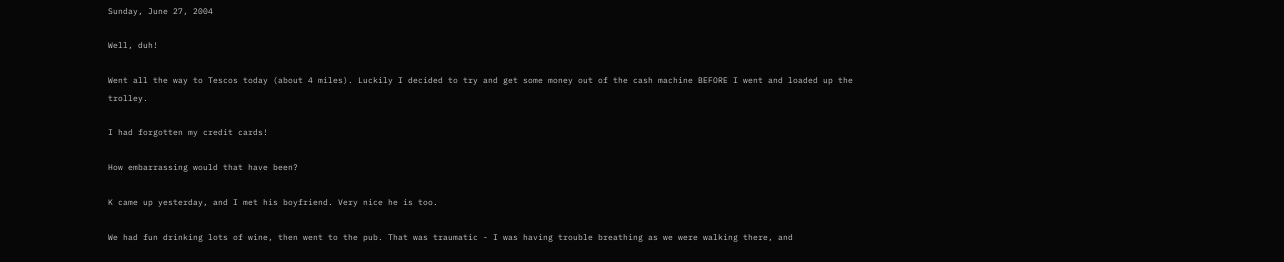Sunday, June 27, 2004

Well, duh!

Went all the way to Tescos today (about 4 miles). Luckily I decided to try and get some money out of the cash machine BEFORE I went and loaded up the trolley.

I had forgotten my credit cards!

How embarrassing would that have been?

K came up yesterday, and I met his boyfriend. Very nice he is too.

We had fun drinking lots of wine, then went to the pub. That was traumatic - I was having trouble breathing as we were walking there, and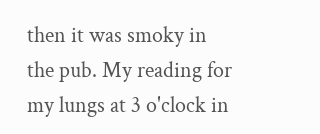then it was smoky in the pub. My reading for my lungs at 3 o'clock in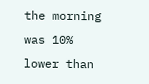the morning was 10% lower than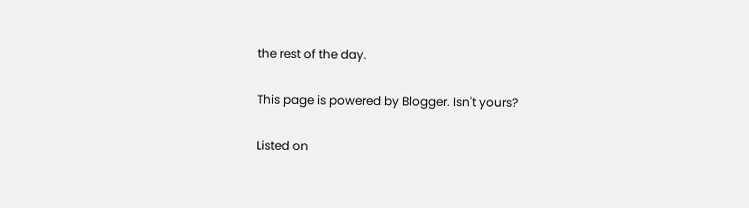the rest of the day.

This page is powered by Blogger. Isn't yours?

Listed on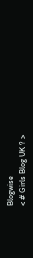Blogwise
< # Girls Blog UK ? >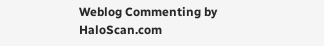Weblog Commenting by HaloScan.com